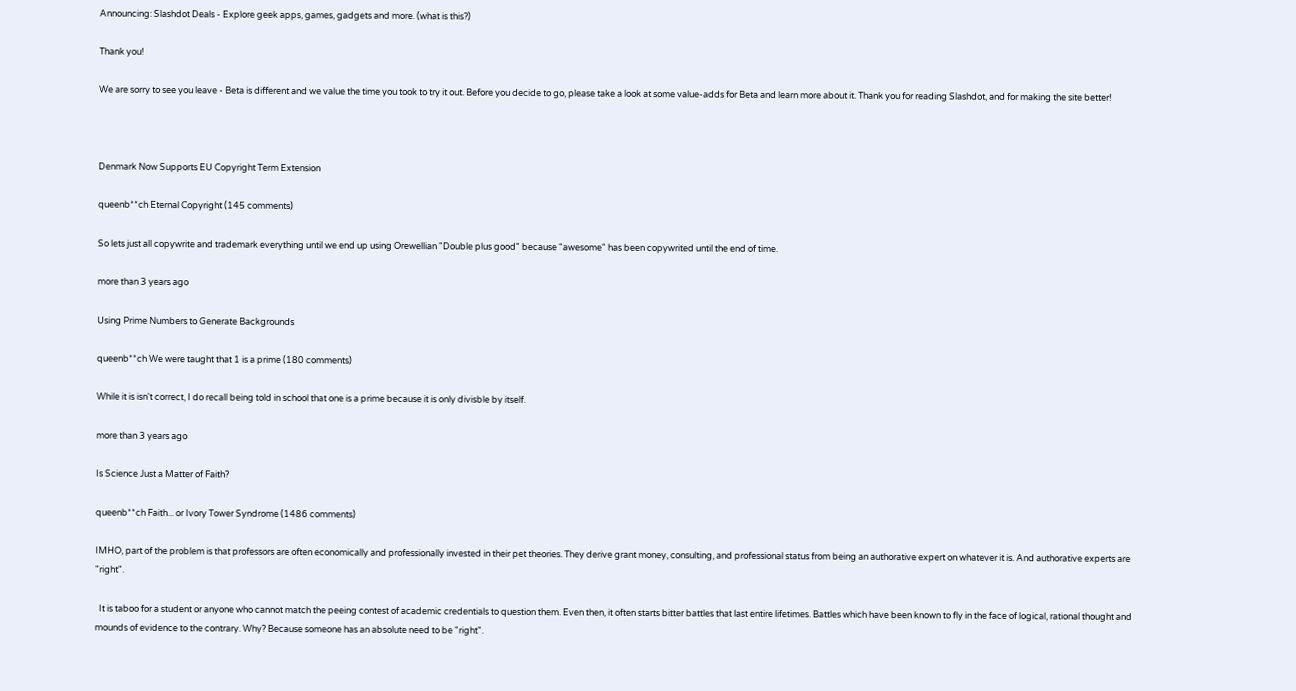Announcing: Slashdot Deals - Explore geek apps, games, gadgets and more. (what is this?)

Thank you!

We are sorry to see you leave - Beta is different and we value the time you took to try it out. Before you decide to go, please take a look at some value-adds for Beta and learn more about it. Thank you for reading Slashdot, and for making the site better!



Denmark Now Supports EU Copyright Term Extension

queenb**ch Eternal Copyright (145 comments)

So lets just all copywrite and trademark everything until we end up using Orewellian "Double plus good" because "awesome" has been copywrited until the end of time.

more than 3 years ago

Using Prime Numbers to Generate Backgrounds

queenb**ch We were taught that 1 is a prime (180 comments)

While it is isn't correct, I do recall being told in school that one is a prime because it is only divisble by itself.

more than 3 years ago

Is Science Just a Matter of Faith?

queenb**ch Faith... or Ivory Tower Syndrome (1486 comments)

IMHO, part of the problem is that professors are often economically and professionally invested in their pet theories. They derive grant money, consulting, and professional status from being an authorative expert on whatever it is. And authorative experts are "right".

  It is taboo for a student or anyone who cannot match the peeing contest of academic credentials to question them. Even then, it often starts bitter battles that last entire lifetimes. Battles which have been known to fly in the face of logical, rational thought and mounds of evidence to the contrary. Why? Because someone has an absolute need to be "right".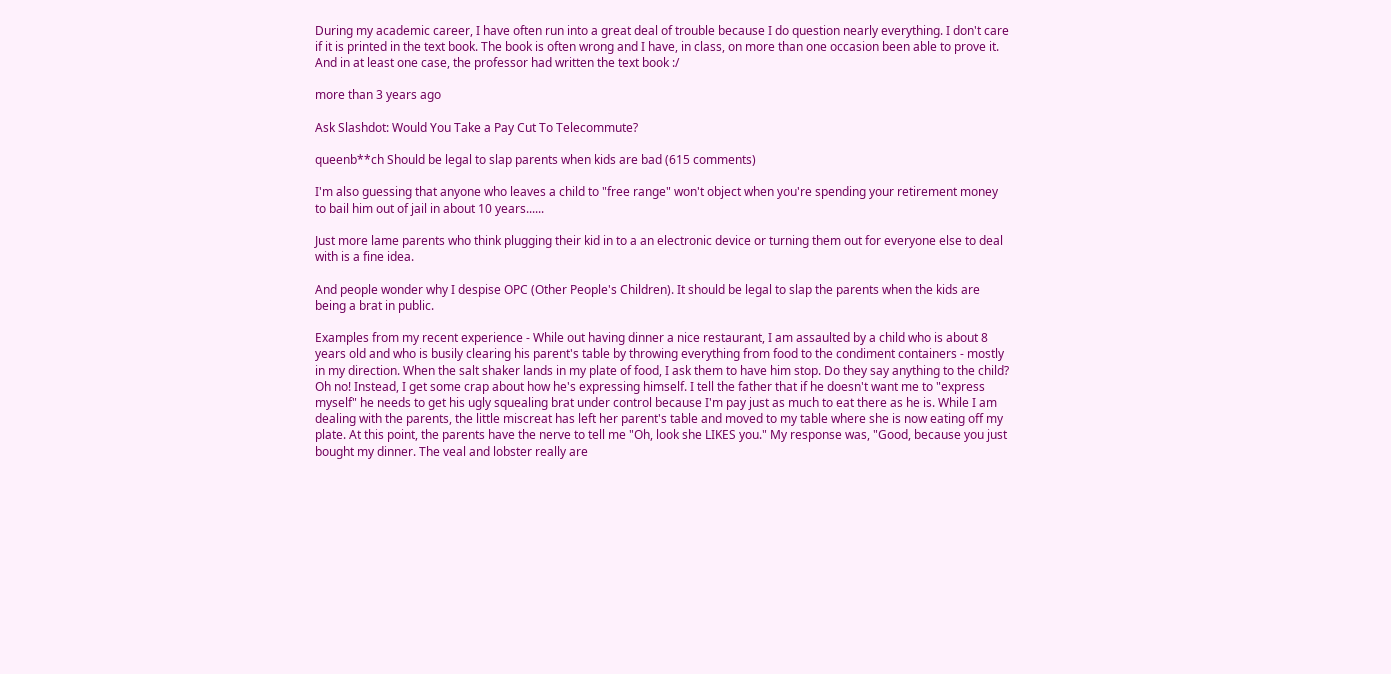During my academic career, I have often run into a great deal of trouble because I do question nearly everything. I don't care if it is printed in the text book. The book is often wrong and I have, in class, on more than one occasion been able to prove it. And in at least one case, the professor had written the text book :/

more than 3 years ago

Ask Slashdot: Would You Take a Pay Cut To Telecommute?

queenb**ch Should be legal to slap parents when kids are bad (615 comments)

I'm also guessing that anyone who leaves a child to "free range" won't object when you're spending your retirement money to bail him out of jail in about 10 years......

Just more lame parents who think plugging their kid in to a an electronic device or turning them out for everyone else to deal with is a fine idea.

And people wonder why I despise OPC (Other People's Children). It should be legal to slap the parents when the kids are being a brat in public.

Examples from my recent experience - While out having dinner a nice restaurant, I am assaulted by a child who is about 8 years old and who is busily clearing his parent's table by throwing everything from food to the condiment containers - mostly in my direction. When the salt shaker lands in my plate of food, I ask them to have him stop. Do they say anything to the child? Oh no! Instead, I get some crap about how he's expressing himself. I tell the father that if he doesn't want me to "express myself" he needs to get his ugly squealing brat under control because I'm pay just as much to eat there as he is. While I am dealing with the parents, the little miscreat has left her parent's table and moved to my table where she is now eating off my plate. At this point, the parents have the nerve to tell me "Oh, look she LIKES you." My response was, "Good, because you just bought my dinner. The veal and lobster really are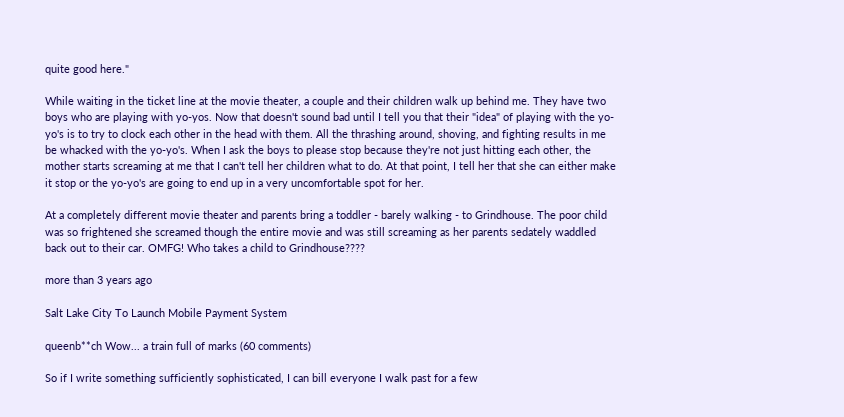quite good here."

While waiting in the ticket line at the movie theater, a couple and their children walk up behind me. They have two boys who are playing with yo-yos. Now that doesn't sound bad until I tell you that their "idea" of playing with the yo-yo's is to try to clock each other in the head with them. All the thrashing around, shoving, and fighting results in me be whacked with the yo-yo's. When I ask the boys to please stop because they're not just hitting each other, the mother starts screaming at me that I can't tell her children what to do. At that point, I tell her that she can either make it stop or the yo-yo's are going to end up in a very uncomfortable spot for her.

At a completely different movie theater and parents bring a toddler - barely walking - to Grindhouse. The poor child was so frightened she screamed though the entire movie and was still screaming as her parents sedately waddled back out to their car. OMFG! Who takes a child to Grindhouse????

more than 3 years ago

Salt Lake City To Launch Mobile Payment System

queenb**ch Wow... a train full of marks (60 comments)

So if I write something sufficiently sophisticated, I can bill everyone I walk past for a few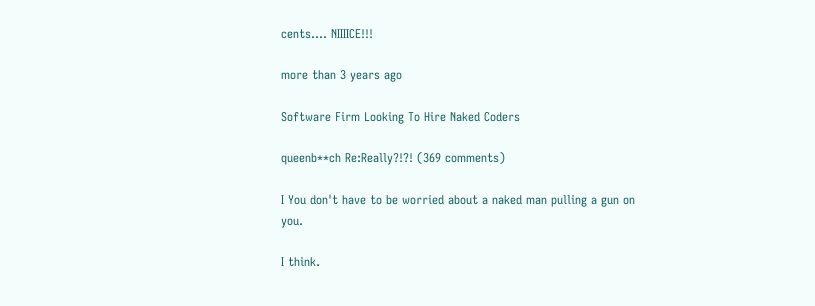cents.... NIIIICE!!!

more than 3 years ago

Software Firm Looking To Hire Naked Coders

queenb**ch Re:Really?!?! (369 comments)

I You don't have to be worried about a naked man pulling a gun on you.

I think.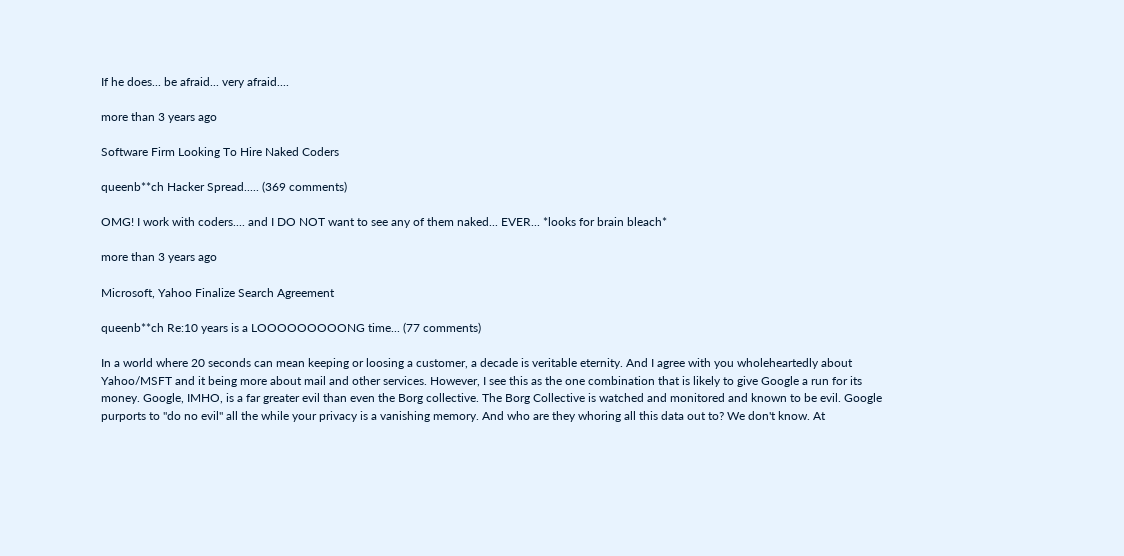If he does... be afraid... very afraid....

more than 3 years ago

Software Firm Looking To Hire Naked Coders

queenb**ch Hacker Spread..... (369 comments)

OMG! I work with coders.... and I DO NOT want to see any of them naked... EVER... *looks for brain bleach*

more than 3 years ago

Microsoft, Yahoo Finalize Search Agreement

queenb**ch Re:10 years is a LOOOOOOOOONG time... (77 comments)

In a world where 20 seconds can mean keeping or loosing a customer, a decade is veritable eternity. And I agree with you wholeheartedly about Yahoo/MSFT and it being more about mail and other services. However, I see this as the one combination that is likely to give Google a run for its money. Google, IMHO, is a far greater evil than even the Borg collective. The Borg Collective is watched and monitored and known to be evil. Google purports to "do no evil" all the while your privacy is a vanishing memory. And who are they whoring all this data out to? We don't know. At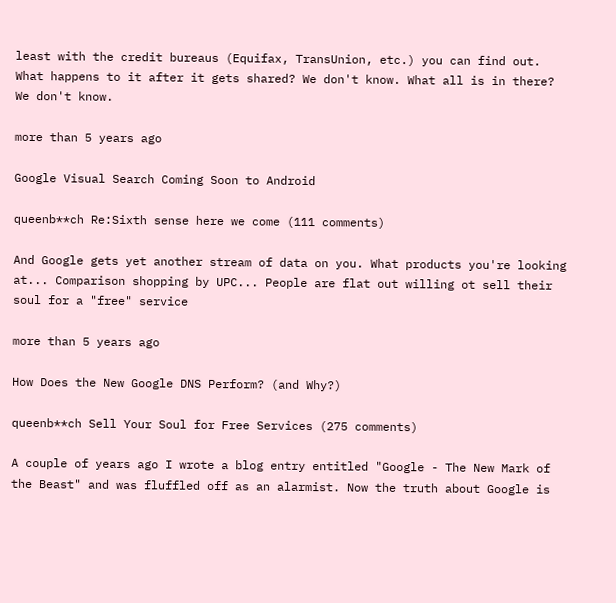least with the credit bureaus (Equifax, TransUnion, etc.) you can find out. What happens to it after it gets shared? We don't know. What all is in there? We don't know.

more than 5 years ago

Google Visual Search Coming Soon to Android

queenb**ch Re:Sixth sense here we come (111 comments)

And Google gets yet another stream of data on you. What products you're looking at... Comparison shopping by UPC... People are flat out willing ot sell their soul for a "free" service

more than 5 years ago

How Does the New Google DNS Perform? (and Why?)

queenb**ch Sell Your Soul for Free Services (275 comments)

A couple of years ago I wrote a blog entry entitled "Google - The New Mark of the Beast" and was fluffled off as an alarmist. Now the truth about Google is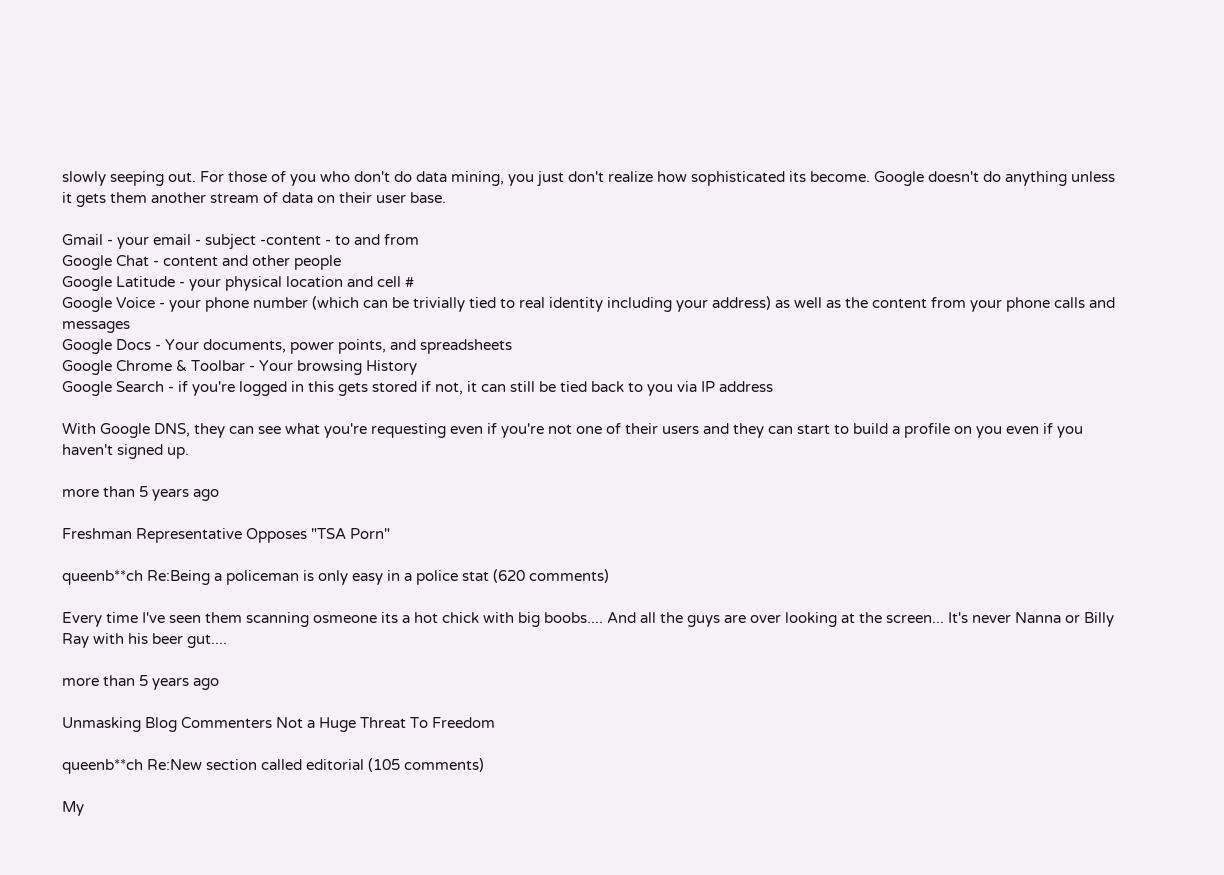slowly seeping out. For those of you who don't do data mining, you just don't realize how sophisticated its become. Google doesn't do anything unless it gets them another stream of data on their user base.

Gmail - your email - subject -content - to and from
Google Chat - content and other people
Google Latitude - your physical location and cell #
Google Voice - your phone number (which can be trivially tied to real identity including your address) as well as the content from your phone calls and messages
Google Docs - Your documents, power points, and spreadsheets
Google Chrome & Toolbar - Your browsing History
Google Search - if you're logged in this gets stored if not, it can still be tied back to you via IP address

With Google DNS, they can see what you're requesting even if you're not one of their users and they can start to build a profile on you even if you haven't signed up.

more than 5 years ago

Freshman Representative Opposes "TSA Porn"

queenb**ch Re:Being a policeman is only easy in a police stat (620 comments)

Every time I've seen them scanning osmeone its a hot chick with big boobs.... And all the guys are over looking at the screen... It's never Nanna or Billy Ray with his beer gut....

more than 5 years ago

Unmasking Blog Commenters Not a Huge Threat To Freedom

queenb**ch Re:New section called editorial (105 comments)

My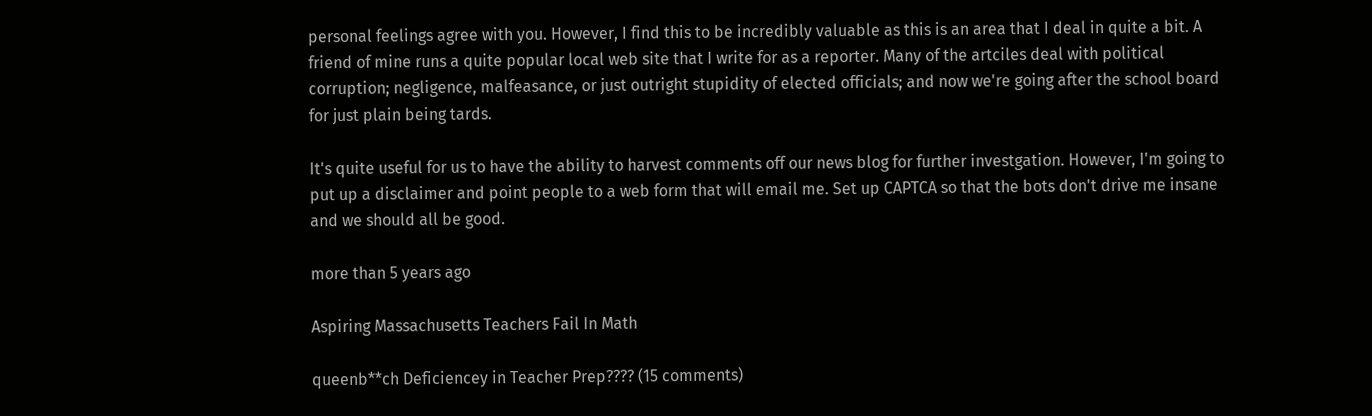personal feelings agree with you. However, I find this to be incredibly valuable as this is an area that I deal in quite a bit. A friend of mine runs a quite popular local web site that I write for as a reporter. Many of the artciles deal with political corruption; negligence, malfeasance, or just outright stupidity of elected officials; and now we're going after the school board for just plain being tards.

It's quite useful for us to have the ability to harvest comments off our news blog for further investgation. However, I'm going to put up a disclaimer and point people to a web form that will email me. Set up CAPTCA so that the bots don't drive me insane and we should all be good.

more than 5 years ago

Aspiring Massachusetts Teachers Fail In Math

queenb**ch Deficiencey in Teacher Prep???? (15 comments)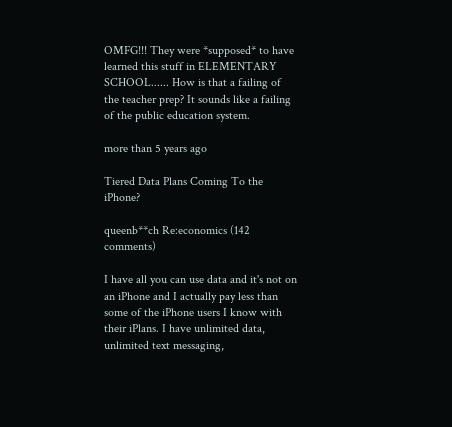OMFG!!! They were *supposed* to have learned this stuff in ELEMENTARY SCHOOL...... How is that a failing of the teacher prep? It sounds like a failing of the public education system.

more than 5 years ago

Tiered Data Plans Coming To the iPhone?

queenb**ch Re:economics (142 comments)

I have all you can use data and it's not on an iPhone and I actually pay less than some of the iPhone users I know with their iPlans. I have unlimited data, unlimited text messaging,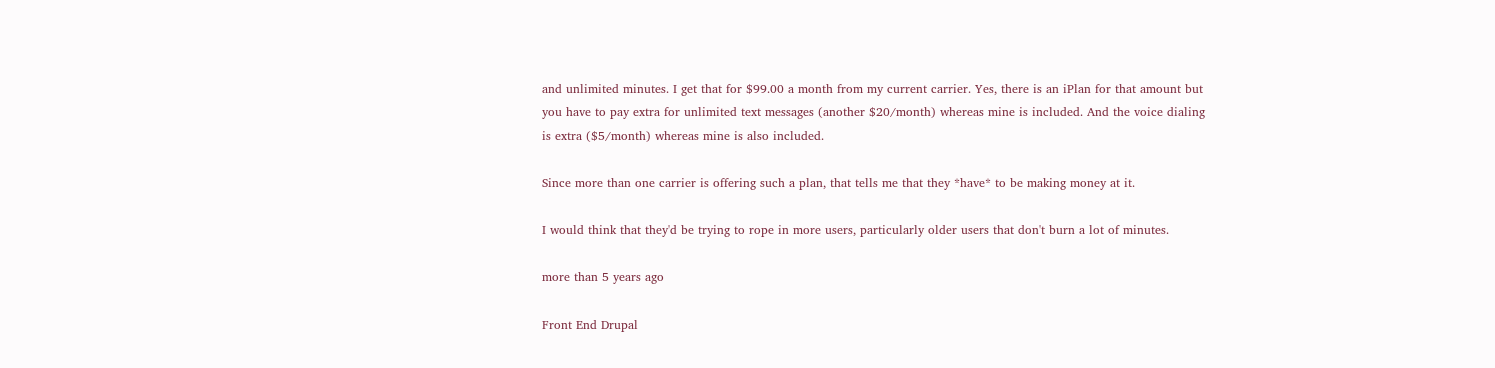and unlimited minutes. I get that for $99.00 a month from my current carrier. Yes, there is an iPlan for that amount but you have to pay extra for unlimited text messages (another $20/month) whereas mine is included. And the voice dialing is extra ($5/month) whereas mine is also included.

Since more than one carrier is offering such a plan, that tells me that they *have* to be making money at it.

I would think that they'd be trying to rope in more users, particularly older users that don't burn a lot of minutes.

more than 5 years ago

Front End Drupal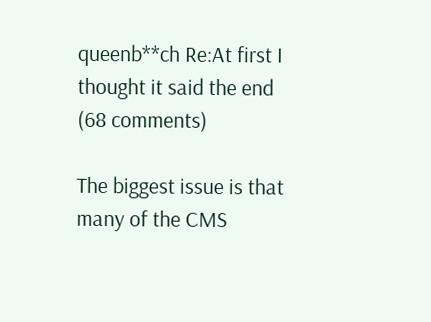queenb**ch Re:At first I thought it said the end (68 comments)

The biggest issue is that many of the CMS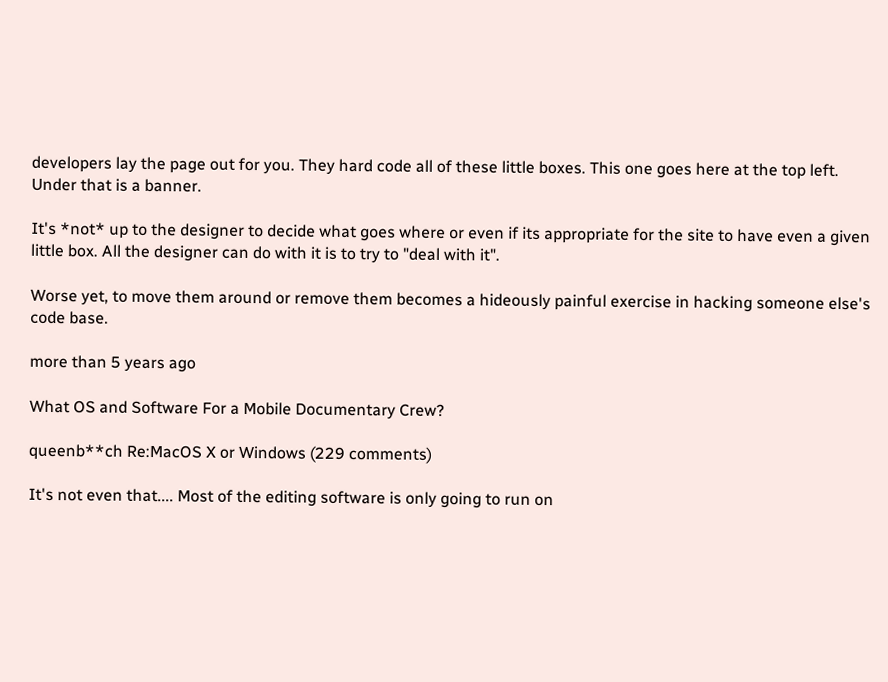developers lay the page out for you. They hard code all of these little boxes. This one goes here at the top left. Under that is a banner.

It's *not* up to the designer to decide what goes where or even if its appropriate for the site to have even a given little box. All the designer can do with it is to try to "deal with it".

Worse yet, to move them around or remove them becomes a hideously painful exercise in hacking someone else's code base.

more than 5 years ago

What OS and Software For a Mobile Documentary Crew?

queenb**ch Re:MacOS X or Windows (229 comments)

It's not even that.... Most of the editing software is only going to run on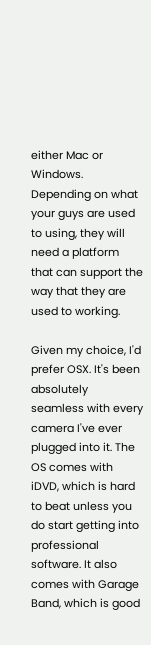either Mac or Windows. Depending on what your guys are used to using, they will need a platform that can support the way that they are used to working.

Given my choice, I'd prefer OSX. It's been absolutely seamless with every camera I've ever plugged into it. The OS comes with iDVD, which is hard to beat unless you do start getting into professional software. It also comes with Garage Band, which is good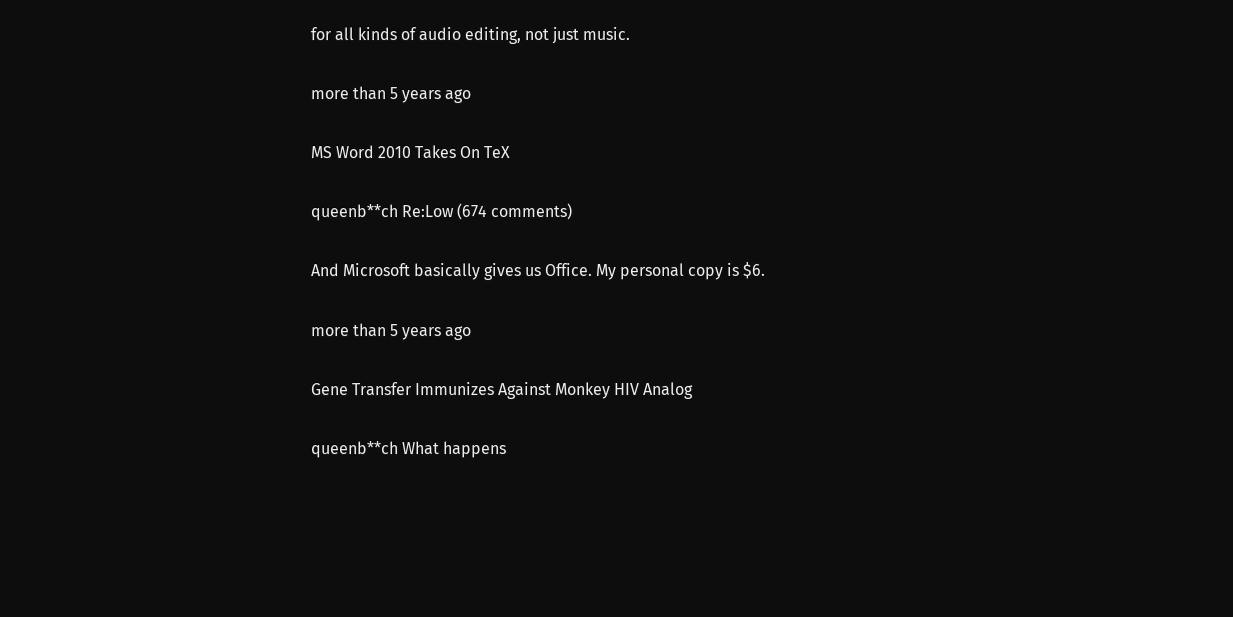for all kinds of audio editing, not just music.

more than 5 years ago

MS Word 2010 Takes On TeX

queenb**ch Re:Low (674 comments)

And Microsoft basically gives us Office. My personal copy is $6.

more than 5 years ago

Gene Transfer Immunizes Against Monkey HIV Analog

queenb**ch What happens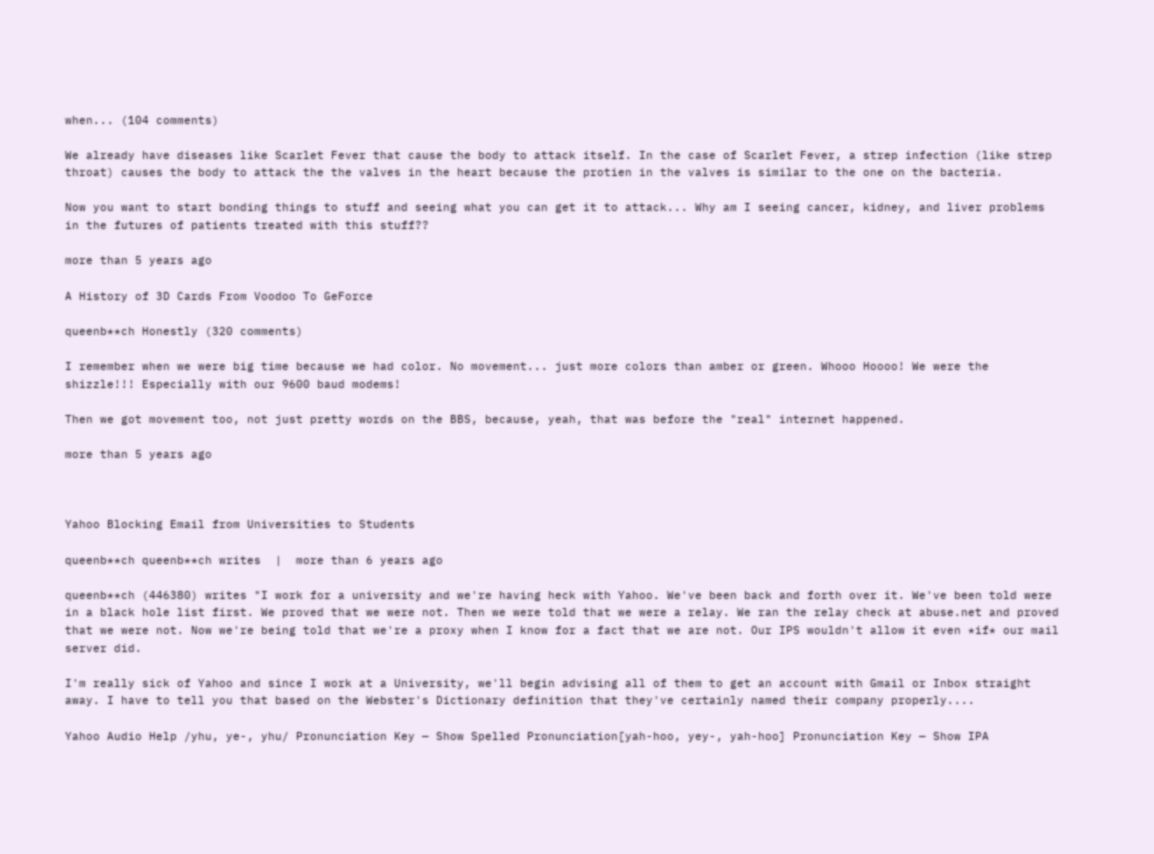when... (104 comments)

We already have diseases like Scarlet Fever that cause the body to attack itself. In the case of Scarlet Fever, a strep infection (like strep throat) causes the body to attack the the valves in the heart because the protien in the valves is similar to the one on the bacteria.

Now you want to start bonding things to stuff and seeing what you can get it to attack... Why am I seeing cancer, kidney, and liver problems in the futures of patients treated with this stuff??

more than 5 years ago

A History of 3D Cards From Voodoo To GeForce

queenb**ch Honestly (320 comments)

I remember when we were big time because we had color. No movement... just more colors than amber or green. Whooo Hoooo! We were the shizzle!!! Especially with our 9600 baud modems!

Then we got movement too, not just pretty words on the BBS, because, yeah, that was before the "real" internet happened.

more than 5 years ago



Yahoo Blocking Email from Universities to Students

queenb**ch queenb**ch writes  |  more than 6 years ago

queenb**ch (446380) writes "I work for a university and we're having heck with Yahoo. We've been back and forth over it. We've been told were in a black hole list first. We proved that we were not. Then we were told that we were a relay. We ran the relay check at abuse.net and proved that we were not. Now we're being told that we're a proxy when I know for a fact that we are not. Our IPS wouldn't allow it even *if* our mail server did.

I'm really sick of Yahoo and since I work at a University, we'll begin advising all of them to get an account with Gmail or Inbox straight away. I have to tell you that based on the Webster's Dictionary definition that they've certainly named their company properly....

Yahoo Audio Help /yhu, ye-, yhu/ Pronunciation Key — Show Spelled Pronunciation[yah-hoo, yey-, yah-hoo] Pronunciation Key — Show IPA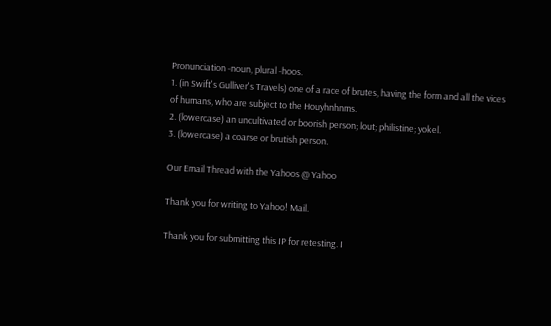Pronunciation -noun, plural -hoos.
1. (in Swift's Gulliver's Travels) one of a race of brutes, having the form and all the vices of humans, who are subject to the Houyhnhnms.
2. (lowercase) an uncultivated or boorish person; lout; philistine; yokel.
3. (lowercase) a coarse or brutish person.

Our Email Thread with the Yahoos @ Yahoo

Thank you for writing to Yahoo! Mail.

Thank you for submitting this IP for retesting. I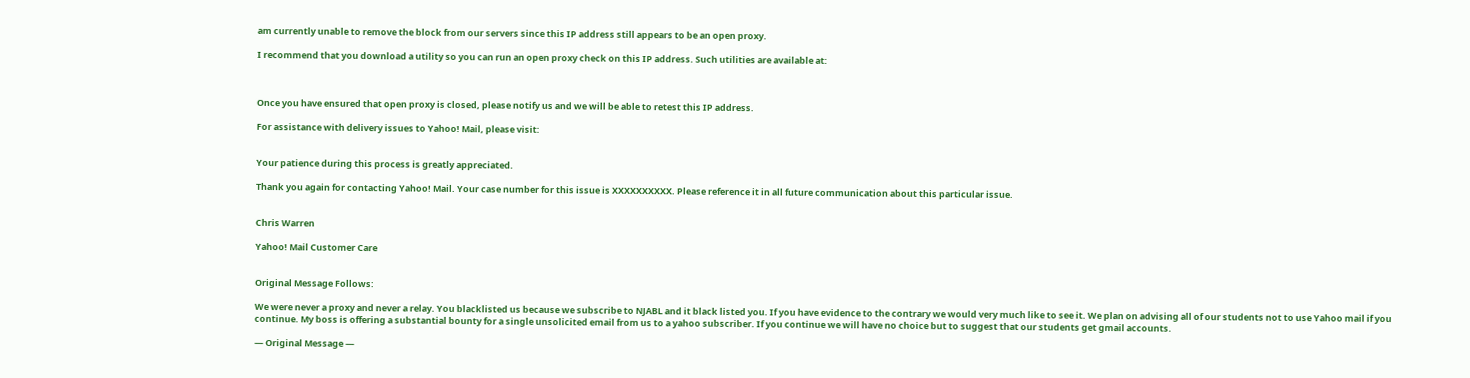am currently unable to remove the block from our servers since this IP address still appears to be an open proxy.

I recommend that you download a utility so you can run an open proxy check on this IP address. Such utilities are available at:



Once you have ensured that open proxy is closed, please notify us and we will be able to retest this IP address.

For assistance with delivery issues to Yahoo! Mail, please visit:


Your patience during this process is greatly appreciated.

Thank you again for contacting Yahoo! Mail. Your case number for this issue is XXXXXXXXXX. Please reference it in all future communication about this particular issue.


Chris Warren

Yahoo! Mail Customer Care


Original Message Follows:

We were never a proxy and never a relay. You blacklisted us because we subscribe to NJABL and it black listed you. If you have evidence to the contrary we would very much like to see it. We plan on advising all of our students not to use Yahoo mail if you continue. My boss is offering a substantial bounty for a single unsolicited email from us to a yahoo subscriber. If you continue we will have no choice but to suggest that our students get gmail accounts.

— Original Message —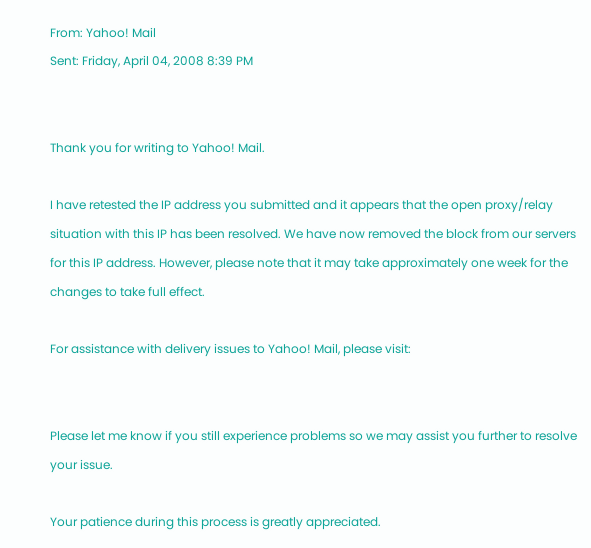From: Yahoo! Mail
Sent: Friday, April 04, 2008 8:39 PM


Thank you for writing to Yahoo! Mail.

I have retested the IP address you submitted and it appears that the open proxy/relay situation with this IP has been resolved. We have now removed the block from our servers for this IP address. However, please note that it may take approximately one week for the changes to take full effect.

For assistance with delivery issues to Yahoo! Mail, please visit:


Please let me know if you still experience problems so we may assist you further to resolve your issue.

Your patience during this process is greatly appreciated.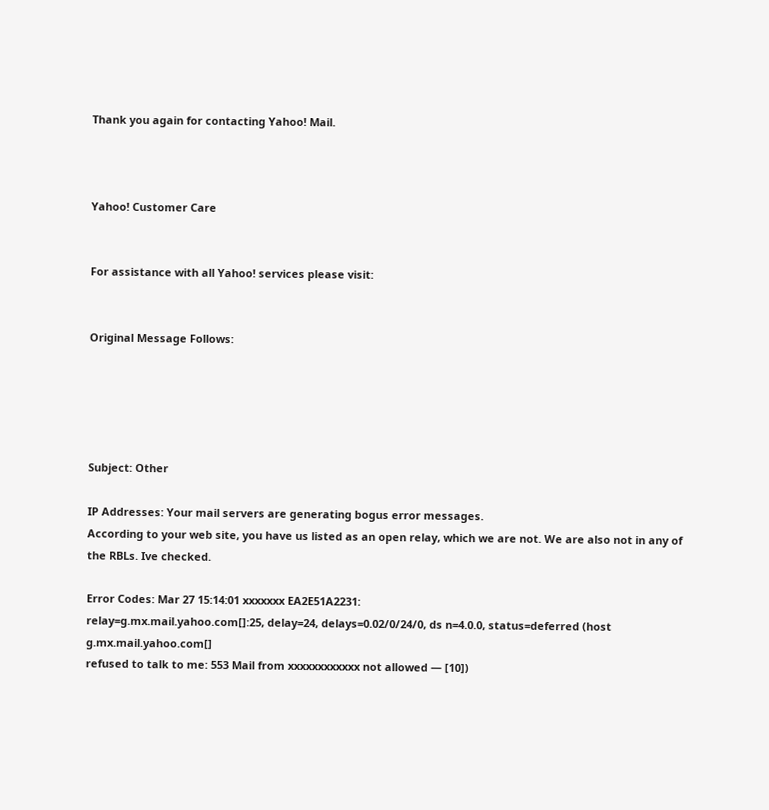Thank you again for contacting Yahoo! Mail.



Yahoo! Customer Care


For assistance with all Yahoo! services please visit:


Original Message Follows:





Subject: Other

IP Addresses: Your mail servers are generating bogus error messages.
According to your web site, you have us listed as an open relay, which we are not. We are also not in any of the RBLs. Ive checked.

Error Codes: Mar 27 15:14:01 xxxxxxx EA2E51A2231:
relay=g.mx.mail.yahoo.com[]:25, delay=24, delays=0.02/0/24/0, ds n=4.0.0, status=deferred (host g.mx.mail.yahoo.com[]
refused to talk to me: 553 Mail from xxxxxxxxxxxx not allowed — [10])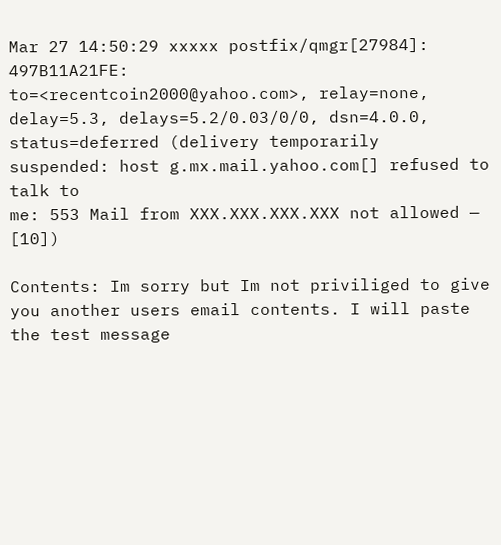Mar 27 14:50:29 xxxxx postfix/qmgr[27984]: 497B11A21FE:
to=<recentcoin2000@yahoo.com>, relay=none, delay=5.3, delays=5.2/0.03/0/0, dsn=4.0.0, status=deferred (delivery temporarily
suspended: host g.mx.mail.yahoo.com[] refused to talk to
me: 553 Mail from XXX.XXX.XXX.XXX not allowed — [10])

Contents: Im sorry but Im not priviliged to give you another users email contents. I will paste the test message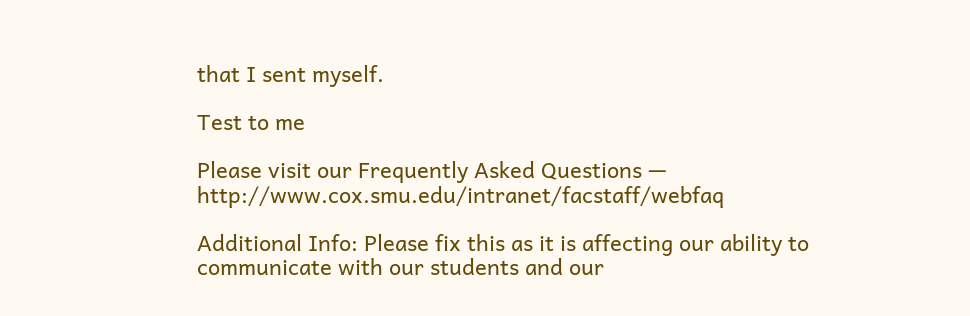that I sent myself.

Test to me

Please visit our Frequently Asked Questions — http://www.cox.smu.edu/intranet/facstaff/webfaq

Additional Info: Please fix this as it is affecting our ability to communicate with our students and our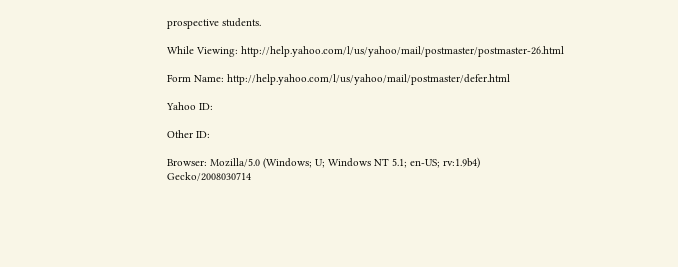prospective students.

While Viewing: http://help.yahoo.com/l/us/yahoo/mail/postmaster/postmaster-26.html

Form Name: http://help.yahoo.com/l/us/yahoo/mail/postmaster/defer.html

Yahoo ID:

Other ID:

Browser: Mozilla/5.0 (Windows; U; Windows NT 5.1; en-US; rv:1.9b4)
Gecko/2008030714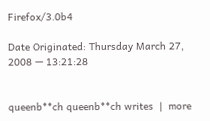Firefox/3.0b4

Date Originated: Thursday March 27, 2008 — 13:21:28


queenb**ch queenb**ch writes  |  more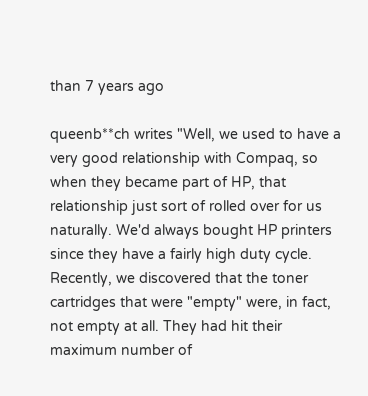than 7 years ago

queenb**ch writes "Well, we used to have a very good relationship with Compaq, so when they became part of HP, that relationship just sort of rolled over for us naturally. We'd always bought HP printers since they have a fairly high duty cycle. Recently, we discovered that the toner cartridges that were "empty" were, in fact, not empty at all. They had hit their maximum number of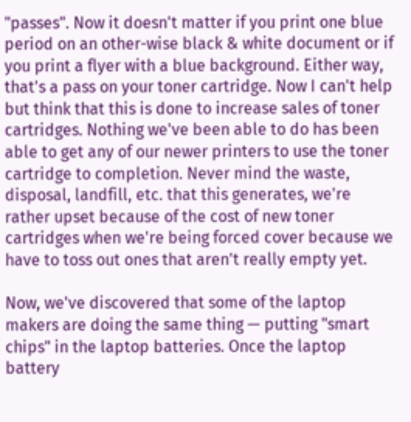"passes". Now it doesn't matter if you print one blue period on an other-wise black & white document or if you print a flyer with a blue background. Either way, that's a pass on your toner cartridge. Now I can't help but think that this is done to increase sales of toner cartridges. Nothing we've been able to do has been able to get any of our newer printers to use the toner cartridge to completion. Never mind the waste, disposal, landfill, etc. that this generates, we're rather upset because of the cost of new toner cartridges when we're being forced cover because we have to toss out ones that aren't really empty yet.

Now, we've discovered that some of the laptop makers are doing the same thing — putting "smart chips" in the laptop batteries. Once the laptop battery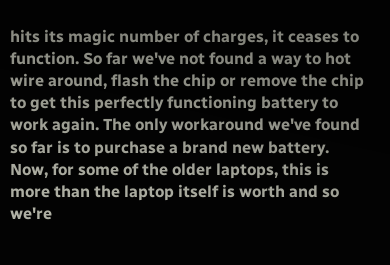hits its magic number of charges, it ceases to function. So far we've not found a way to hot wire around, flash the chip or remove the chip to get this perfectly functioning battery to work again. The only workaround we've found so far is to purchase a brand new battery. Now, for some of the older laptops, this is more than the laptop itself is worth and so we're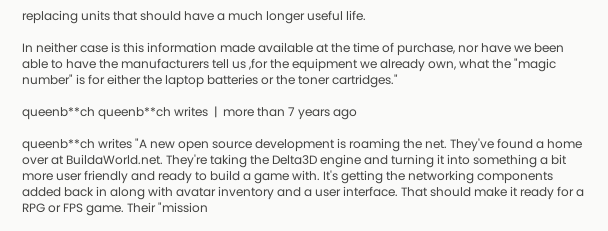replacing units that should have a much longer useful life.

In neither case is this information made available at the time of purchase, nor have we been able to have the manufacturers tell us ,for the equipment we already own, what the "magic number" is for either the laptop batteries or the toner cartridges."

queenb**ch queenb**ch writes  |  more than 7 years ago

queenb**ch writes "A new open source development is roaming the net. They've found a home over at BuildaWorld.net. They're taking the Delta3D engine and turning it into something a bit more user friendly and ready to build a game with. It's getting the networking components added back in along with avatar inventory and a user interface. That should make it ready for a RPG or FPS game. Their "mission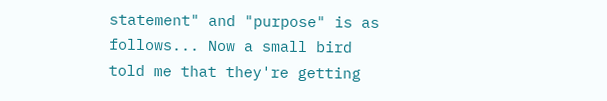statement" and "purpose" is as follows... Now a small bird told me that they're getting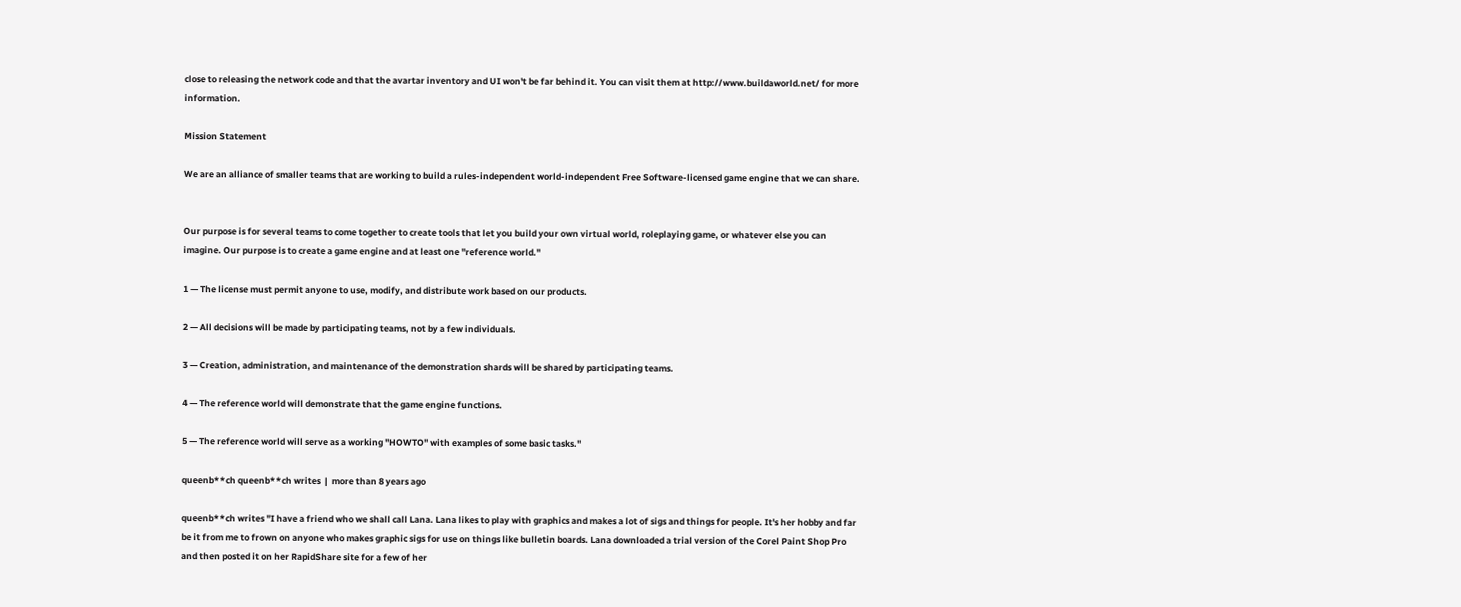close to releasing the network code and that the avartar inventory and UI won't be far behind it. You can visit them at http://www.buildaworld.net/ for more information.

Mission Statement

We are an alliance of smaller teams that are working to build a rules-independent world-independent Free Software-licensed game engine that we can share.


Our purpose is for several teams to come together to create tools that let you build your own virtual world, roleplaying game, or whatever else you can imagine. Our purpose is to create a game engine and at least one "reference world."

1 — The license must permit anyone to use, modify, and distribute work based on our products.

2 — All decisions will be made by participating teams, not by a few individuals.

3 — Creation, administration, and maintenance of the demonstration shards will be shared by participating teams.

4 — The reference world will demonstrate that the game engine functions.

5 — The reference world will serve as a working "HOWTO" with examples of some basic tasks."

queenb**ch queenb**ch writes  |  more than 8 years ago

queenb**ch writes "I have a friend who we shall call Lana. Lana likes to play with graphics and makes a lot of sigs and things for people. It's her hobby and far be it from me to frown on anyone who makes graphic sigs for use on things like bulletin boards. Lana downloaded a trial version of the Corel Paint Shop Pro and then posted it on her RapidShare site for a few of her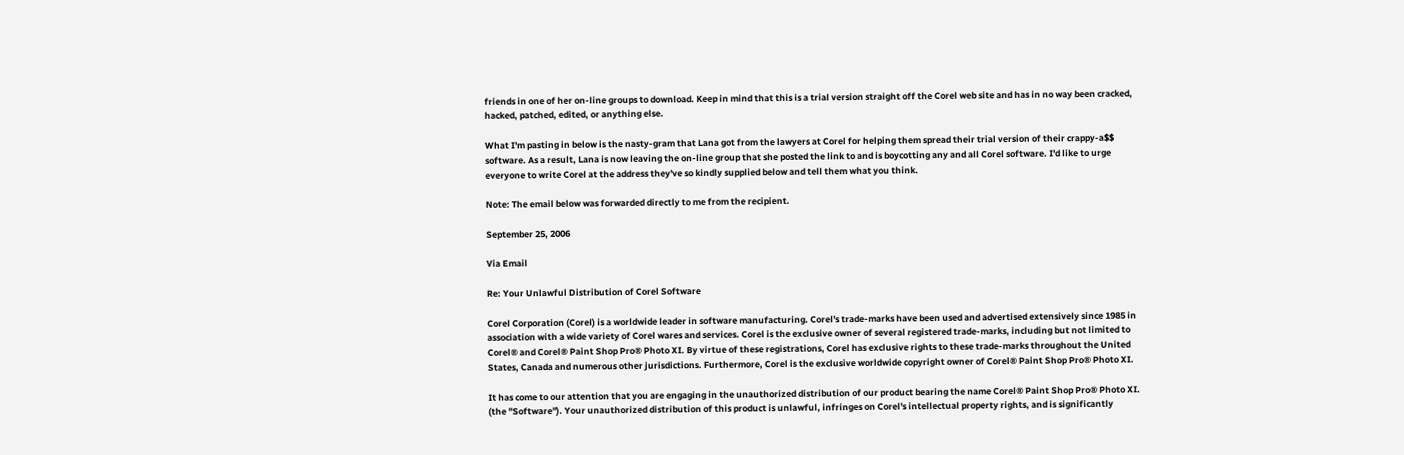friends in one of her on-line groups to download. Keep in mind that this is a trial version straight off the Corel web site and has in no way been cracked, hacked, patched, edited, or anything else.

What I'm pasting in below is the nasty-gram that Lana got from the lawyers at Corel for helping them spread their trial version of their crappy-a$$ software. As a result, Lana is now leaving the on-line group that she posted the link to and is boycotting any and all Corel software. I'd like to urge everyone to write Corel at the address they've so kindly supplied below and tell them what you think.

Note: The email below was forwarded directly to me from the recipient.

September 25, 2006

Via Email

Re: Your Unlawful Distribution of Corel Software

Corel Corporation (Corel) is a worldwide leader in software manufacturing. Corel's trade-marks have been used and advertised extensively since 1985 in association with a wide variety of Corel wares and services. Corel is the exclusive owner of several registered trade-marks, including but not limited to Corel® and Corel® Paint Shop Pro® Photo XI. By virtue of these registrations, Corel has exclusive rights to these trade-marks throughout the United States, Canada and numerous other jurisdictions. Furthermore, Corel is the exclusive worldwide copyright owner of Corel® Paint Shop Pro® Photo XI.

It has come to our attention that you are engaging in the unauthorized distribution of our product bearing the name Corel® Paint Shop Pro® Photo XI. (the "Software"). Your unauthorized distribution of this product is unlawful, infringes on Corel's intellectual property rights, and is significantly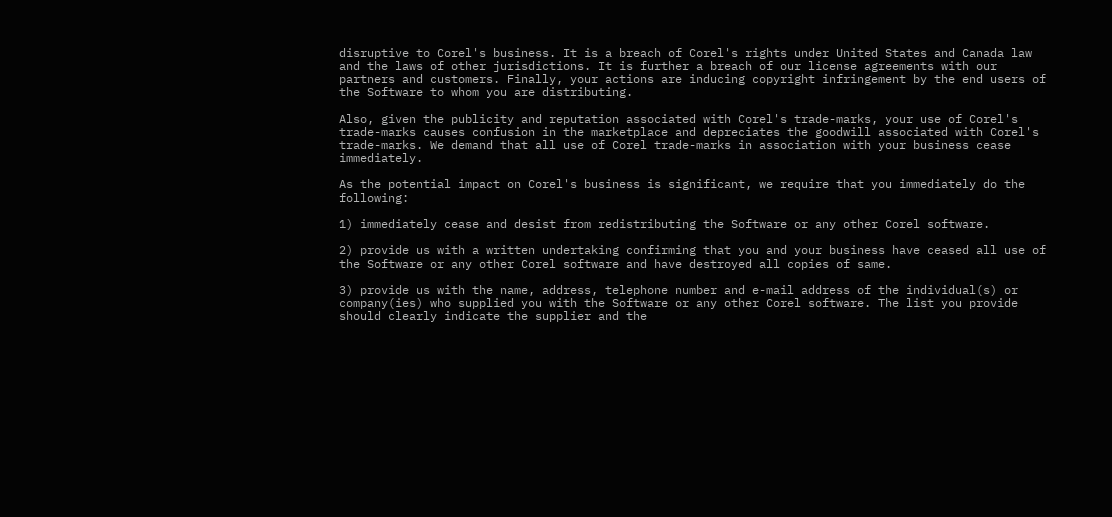disruptive to Corel's business. It is a breach of Corel's rights under United States and Canada law and the laws of other jurisdictions. It is further a breach of our license agreements with our partners and customers. Finally, your actions are inducing copyright infringement by the end users of the Software to whom you are distributing.

Also, given the publicity and reputation associated with Corel's trade-marks, your use of Corel's trade-marks causes confusion in the marketplace and depreciates the goodwill associated with Corel's trade-marks. We demand that all use of Corel trade-marks in association with your business cease immediately.

As the potential impact on Corel's business is significant, we require that you immediately do the following:

1) immediately cease and desist from redistributing the Software or any other Corel software.

2) provide us with a written undertaking confirming that you and your business have ceased all use of the Software or any other Corel software and have destroyed all copies of same.

3) provide us with the name, address, telephone number and e-mail address of the individual(s) or company(ies) who supplied you with the Software or any other Corel software. The list you provide should clearly indicate the supplier and the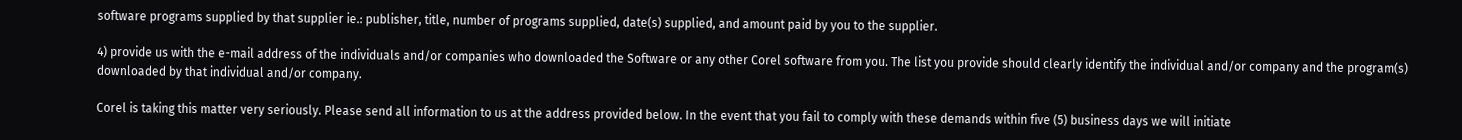software programs supplied by that supplier ie.: publisher, title, number of programs supplied, date(s) supplied, and amount paid by you to the supplier.

4) provide us with the e-mail address of the individuals and/or companies who downloaded the Software or any other Corel software from you. The list you provide should clearly identify the individual and/or company and the program(s) downloaded by that individual and/or company.

Corel is taking this matter very seriously. Please send all information to us at the address provided below. In the event that you fail to comply with these demands within five (5) business days we will initiate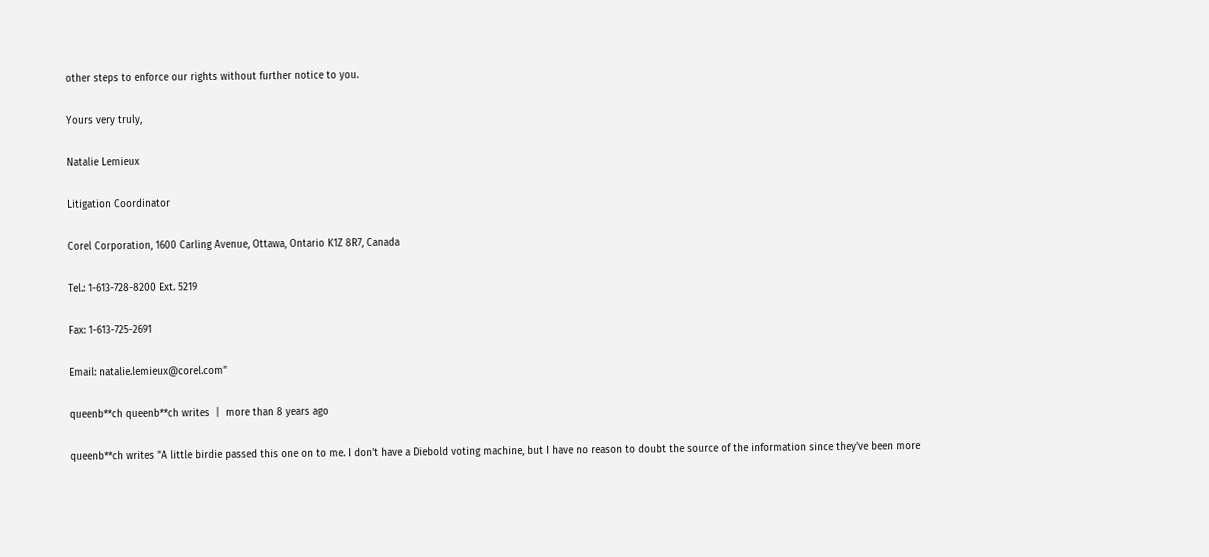other steps to enforce our rights without further notice to you.

Yours very truly,

Natalie Lemieux

Litigation Coordinator

Corel Corporation, 1600 Carling Avenue, Ottawa, Ontario K1Z 8R7, Canada

Tel.: 1-613-728-8200 Ext. 5219

Fax: 1-613-725-2691

Email: natalie.lemieux@corel.com"

queenb**ch queenb**ch writes  |  more than 8 years ago

queenb**ch writes "A little birdie passed this one on to me. I don't have a Diebold voting machine, but I have no reason to doubt the source of the information since they've been more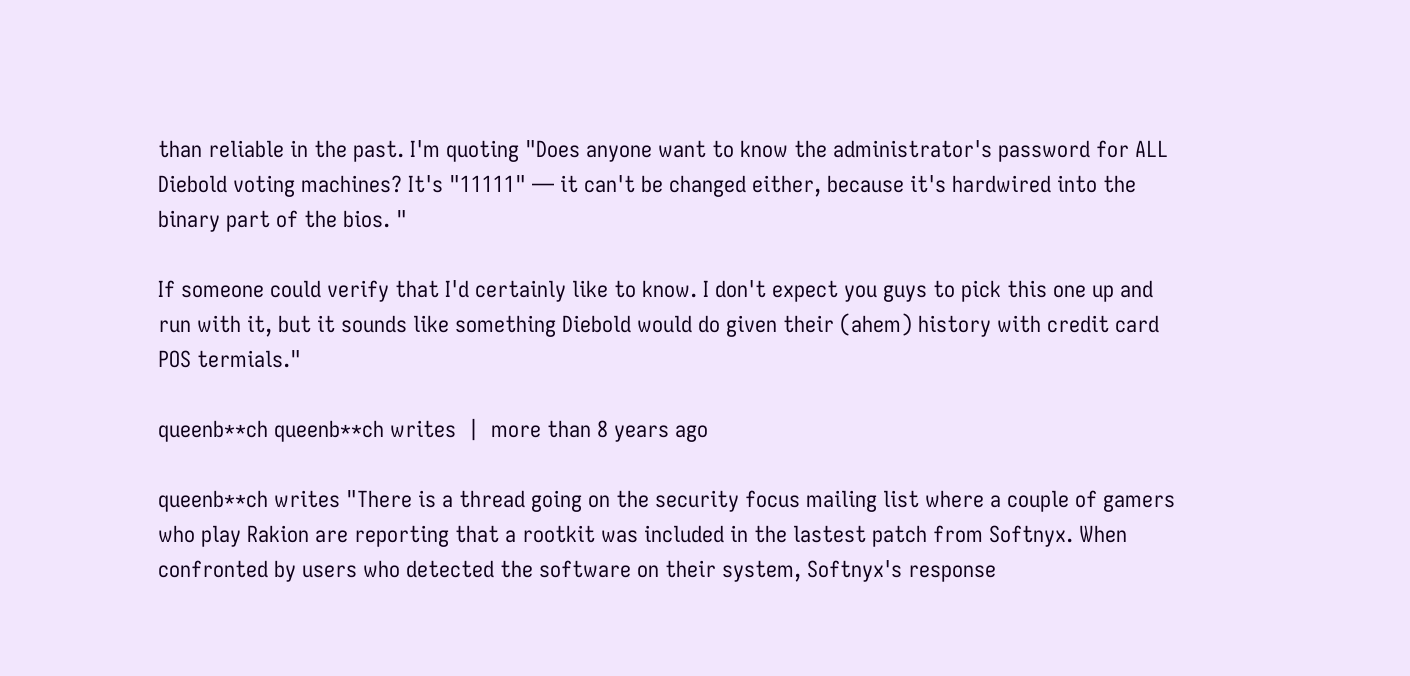than reliable in the past. I'm quoting "Does anyone want to know the administrator's password for ALL Diebold voting machines? It's "11111" — it can't be changed either, because it's hardwired into the binary part of the bios. "

If someone could verify that I'd certainly like to know. I don't expect you guys to pick this one up and run with it, but it sounds like something Diebold would do given their (ahem) history with credit card POS termials."

queenb**ch queenb**ch writes  |  more than 8 years ago

queenb**ch writes "There is a thread going on the security focus mailing list where a couple of gamers who play Rakion are reporting that a rootkit was included in the lastest patch from Softnyx. When confronted by users who detected the software on their system, Softnyx's response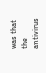was that the antivirus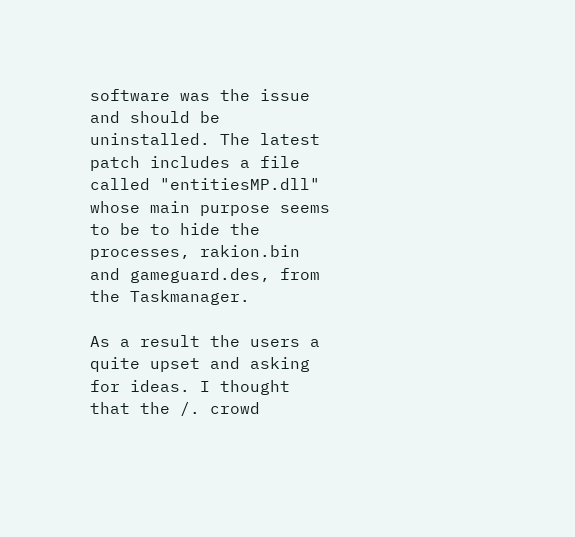software was the issue and should be uninstalled. The latest patch includes a file called "entitiesMP.dll" whose main purpose seems to be to hide the processes, rakion.bin and gameguard.des, from the Taskmanager.

As a result the users a quite upset and asking for ideas. I thought that the /. crowd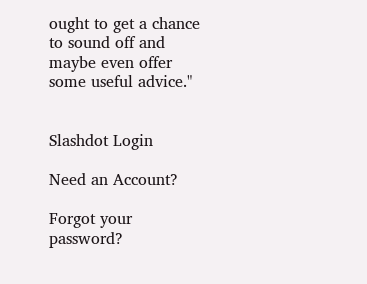ought to get a chance to sound off and maybe even offer some useful advice."


Slashdot Login

Need an Account?

Forgot your password?